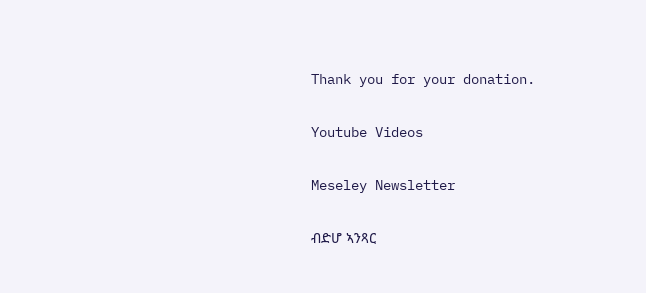Thank you for your donation.

Youtube Videos

Meseley Newsletter

ብድሆ ኣንጻር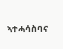ኣተሓሳስባና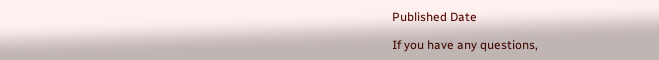Published Date

If you have any questions,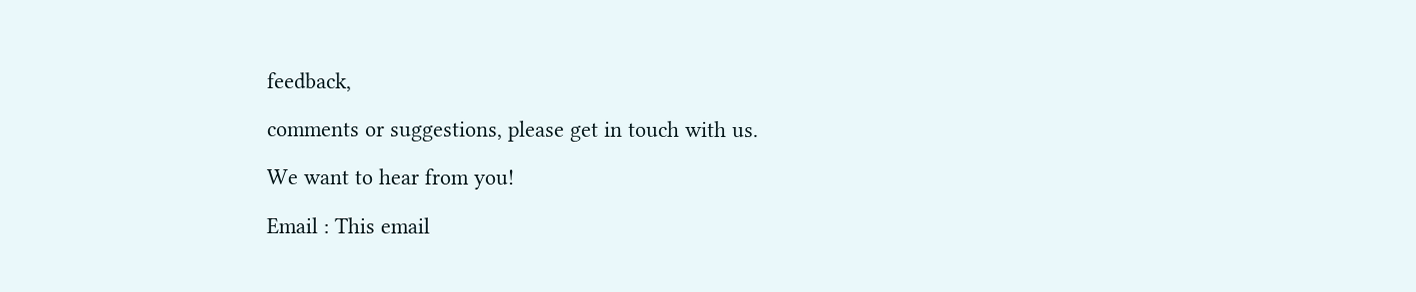feedback,

comments or suggestions, please get in touch with us.

We want to hear from you!

Email : This email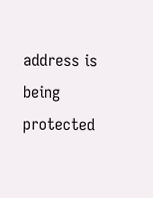address is being protected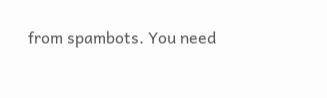from spambots. You need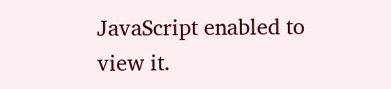JavaScript enabled to view it.